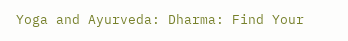Yoga and Ayurveda: Dharma: Find Your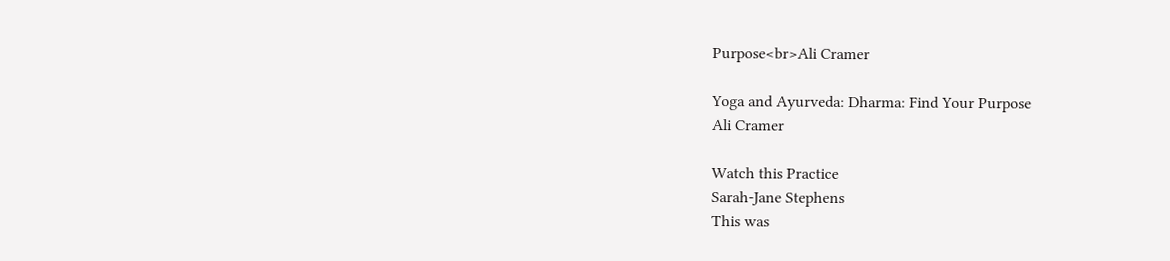Purpose<br>Ali Cramer

Yoga and Ayurveda: Dharma: Find Your Purpose
Ali Cramer

Watch this Practice
Sarah-Jane Stephens
This was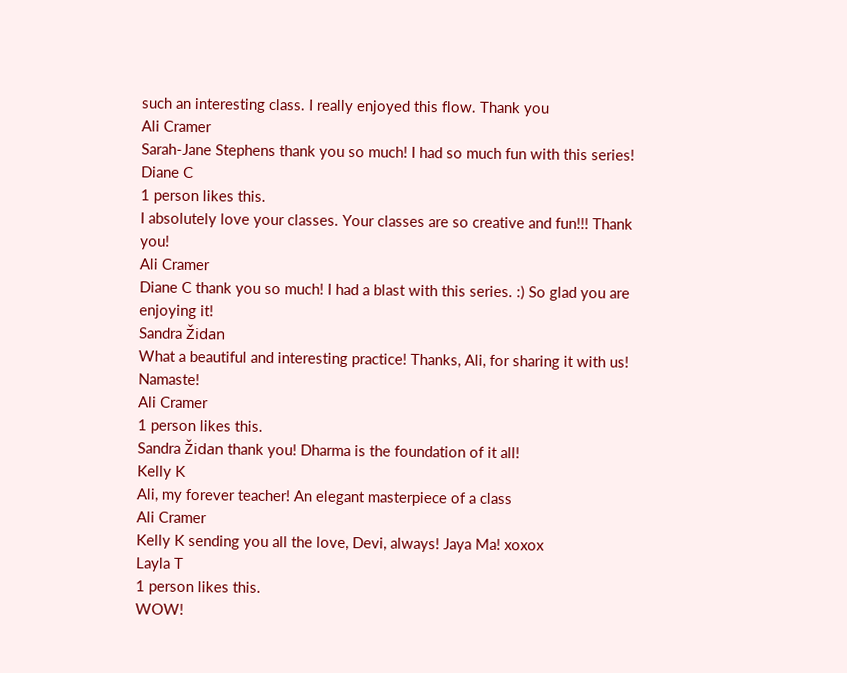such an interesting class. I really enjoyed this flow. Thank you
Ali Cramer
Sarah-Jane Stephens thank you so much! I had so much fun with this series!
Diane C
1 person likes this.
I absolutely love your classes. Your classes are so creative and fun!!! Thank you!
Ali Cramer
Diane C thank you so much! I had a blast with this series. :) So glad you are enjoying it!
Sandra Židan
What a beautiful and interesting practice! Thanks, Ali, for sharing it with us! Namaste!
Ali Cramer
1 person likes this.
Sandra Židan thank you! Dharma is the foundation of it all!
Kelly K
Ali, my forever teacher! An elegant masterpiece of a class
Ali Cramer
Kelly K sending you all the love, Devi, always! Jaya Ma! xoxox
Layla T
1 person likes this.
WOW!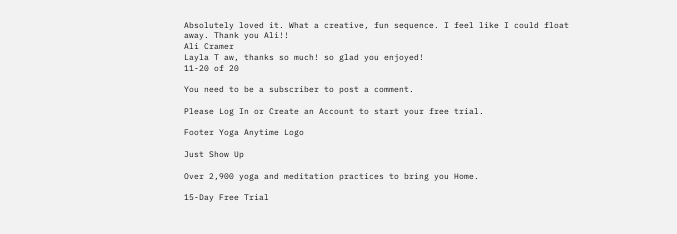Absolutely loved it. What a creative, fun sequence. I feel like I could float away. Thank you Ali!!
Ali Cramer
Layla T aw, thanks so much! so glad you enjoyed!
11-20 of 20

You need to be a subscriber to post a comment.

Please Log In or Create an Account to start your free trial.

Footer Yoga Anytime Logo

Just Show Up

Over 2,900 yoga and meditation practices to bring you Home.

15-Day Free Trial